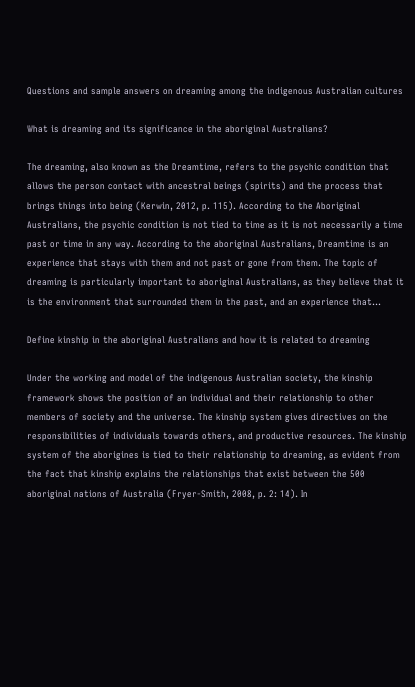Questions and sample answers on dreaming among the indigenous Australian cultures

What is dreaming and its significance in the aboriginal Australians?

The dreaming, also known as the Dreamtime, refers to the psychic condition that allows the person contact with ancestral beings (spirits) and the process that brings things into being (Kerwin, 2012, p. 115). According to the Aboriginal Australians, the psychic condition is not tied to time as it is not necessarily a time past or time in any way. According to the aboriginal Australians, Dreamtime is an experience that stays with them and not past or gone from them. The topic of dreaming is particularly important to aboriginal Australians, as they believe that it is the environment that surrounded them in the past, and an experience that…

Define kinship in the aboriginal Australians and how it is related to dreaming

Under the working and model of the indigenous Australian society, the kinship framework shows the position of an individual and their relationship to other members of society and the universe. The kinship system gives directives on the responsibilities of individuals towards others, and productive resources. The kinship system of the aborigines is tied to their relationship to dreaming, as evident from the fact that kinship explains the relationships that exist between the 500 aboriginal nations of Australia (Fryer-Smith, 2008, p. 2: 14). In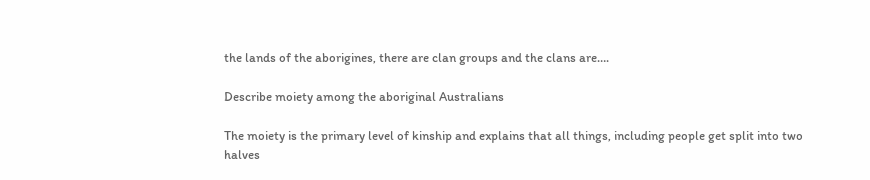the lands of the aborigines, there are clan groups and the clans are….

Describe moiety among the aboriginal Australians

The moiety is the primary level of kinship and explains that all things, including people get split into two halves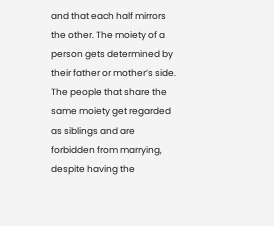and that each half mirrors the other. The moiety of a person gets determined by their father or mother’s side. The people that share the same moiety get regarded as siblings and are forbidden from marrying, despite having the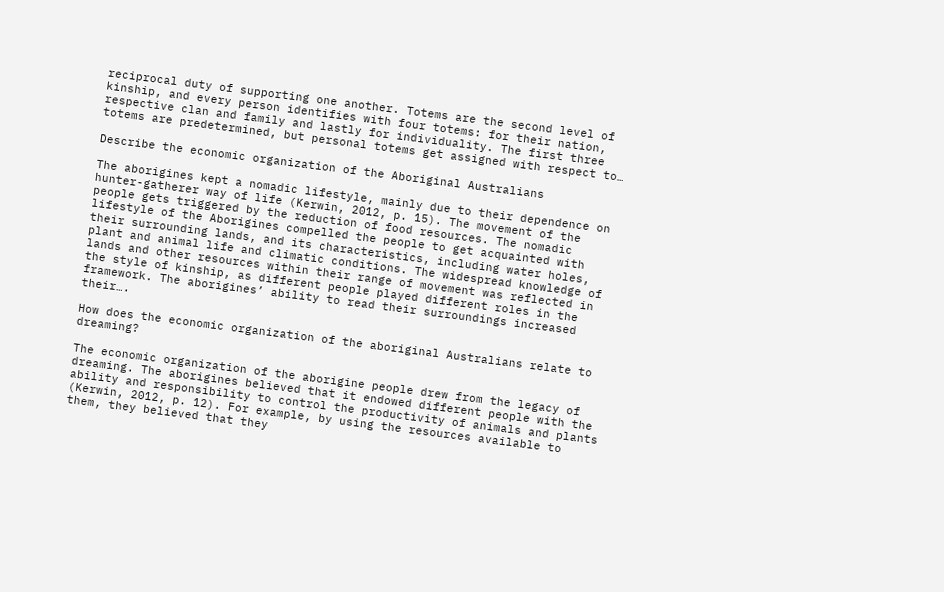reciprocal duty of supporting one another. Totems are the second level of kinship, and every person identifies with four totems: for their nation, respective clan and family and lastly for individuality. The first three totems are predetermined, but personal totems get assigned with respect to…

Describe the economic organization of the Aboriginal Australians

The aborigines kept a nomadic lifestyle, mainly due to their dependence on hunter-gatherer way of life (Kerwin, 2012, p. 15). The movement of the people gets triggered by the reduction of food resources. The nomadic lifestyle of the Aborigines compelled the people to get acquainted with their surrounding lands, and its characteristics, including water holes, plant and animal life and climatic conditions. The widespread knowledge of lands and other resources within their range of movement was reflected in the style of kinship, as different people played different roles in the framework. The aborigines’ ability to read their surroundings increased their….

How does the economic organization of the aboriginal Australians relate to dreaming?

The economic organization of the aborigine people drew from the legacy of dreaming. The aborigines believed that it endowed different people with the ability and responsibility to control the productivity of animals and plants (Kerwin, 2012, p. 12). For example, by using the resources available to them, they believed that they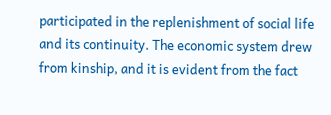participated in the replenishment of social life and its continuity. The economic system drew from kinship, and it is evident from the fact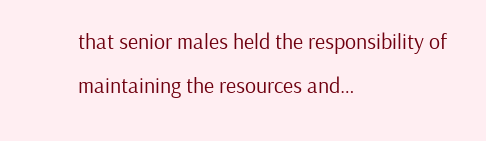that senior males held the responsibility of maintaining the resources and…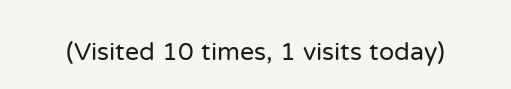(Visited 10 times, 1 visits today)